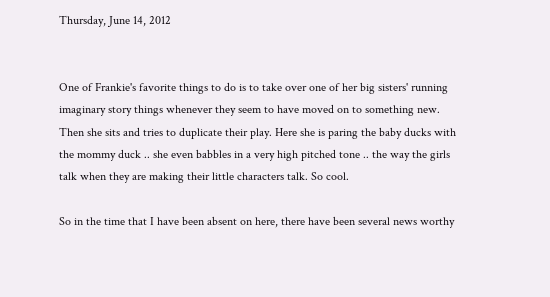Thursday, June 14, 2012


One of Frankie's favorite things to do is to take over one of her big sisters' running imaginary story things whenever they seem to have moved on to something new. Then she sits and tries to duplicate their play. Here she is paring the baby ducks with the mommy duck .. she even babbles in a very high pitched tone .. the way the girls talk when they are making their little characters talk. So cool.

So in the time that I have been absent on here, there have been several news worthy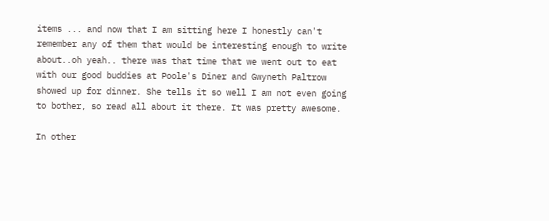items ... and now that I am sitting here I honestly can't remember any of them that would be interesting enough to write about..oh yeah.. there was that time that we went out to eat with our good buddies at Poole's Diner and Gwyneth Paltrow showed up for dinner. She tells it so well I am not even going to bother, so read all about it there. It was pretty awesome.

In other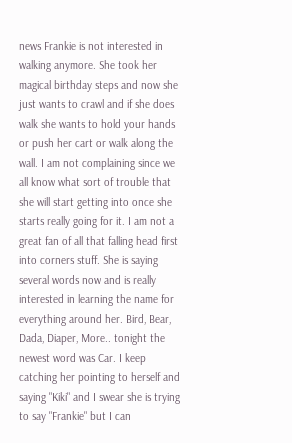news Frankie is not interested in walking anymore. She took her magical birthday steps and now she just wants to crawl and if she does walk she wants to hold your hands or push her cart or walk along the wall. I am not complaining since we all know what sort of trouble that she will start getting into once she starts really going for it. I am not a great fan of all that falling head first into corners stuff. She is saying several words now and is really interested in learning the name for everything around her. Bird, Bear, Dada, Diaper, More.. tonight the newest word was Car. I keep catching her pointing to herself and saying "Kiki" and I swear she is trying to say "Frankie" but I can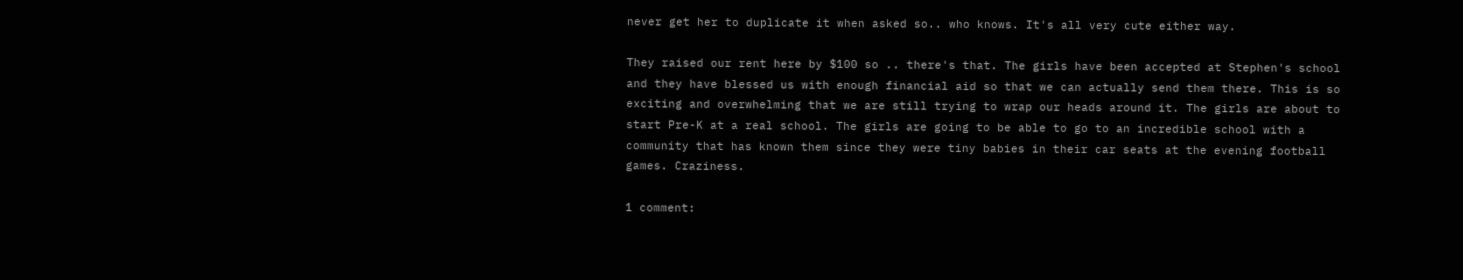never get her to duplicate it when asked so.. who knows. It's all very cute either way.

They raised our rent here by $100 so .. there's that. The girls have been accepted at Stephen's school and they have blessed us with enough financial aid so that we can actually send them there. This is so exciting and overwhelming that we are still trying to wrap our heads around it. The girls are about to start Pre-K at a real school. The girls are going to be able to go to an incredible school with a community that has known them since they were tiny babies in their car seats at the evening football games. Craziness.

1 comment: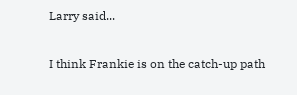Larry said...

I think Frankie is on the catch-up path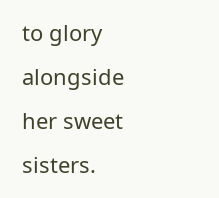to glory alongside her sweet sisters.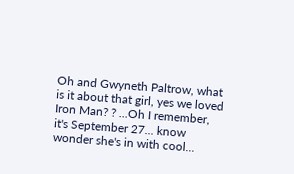Oh and Gwyneth Paltrow, what is it about that girl, yes we loved Iron Man? ? ...Oh I remember, it's September 27... know wonder she's in with cool...